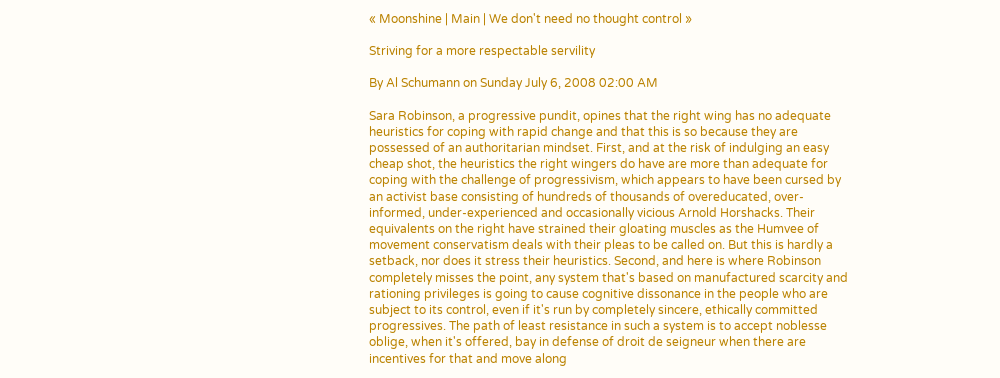« Moonshine | Main | We don't need no thought control »

Striving for a more respectable servility

By Al Schumann on Sunday July 6, 2008 02:00 AM

Sara Robinson, a progressive pundit, opines that the right wing has no adequate heuristics for coping with rapid change and that this is so because they are possessed of an authoritarian mindset. First, and at the risk of indulging an easy cheap shot, the heuristics the right wingers do have are more than adequate for coping with the challenge of progressivism, which appears to have been cursed by an activist base consisting of hundreds of thousands of overeducated, over-informed, under-experienced and occasionally vicious Arnold Horshacks. Their equivalents on the right have strained their gloating muscles as the Humvee of movement conservatism deals with their pleas to be called on. But this is hardly a setback, nor does it stress their heuristics. Second, and here is where Robinson completely misses the point, any system that's based on manufactured scarcity and rationing privileges is going to cause cognitive dissonance in the people who are subject to its control, even if it's run by completely sincere, ethically committed progressives. The path of least resistance in such a system is to accept noblesse oblige, when it's offered, bay in defense of droit de seigneur when there are incentives for that and move along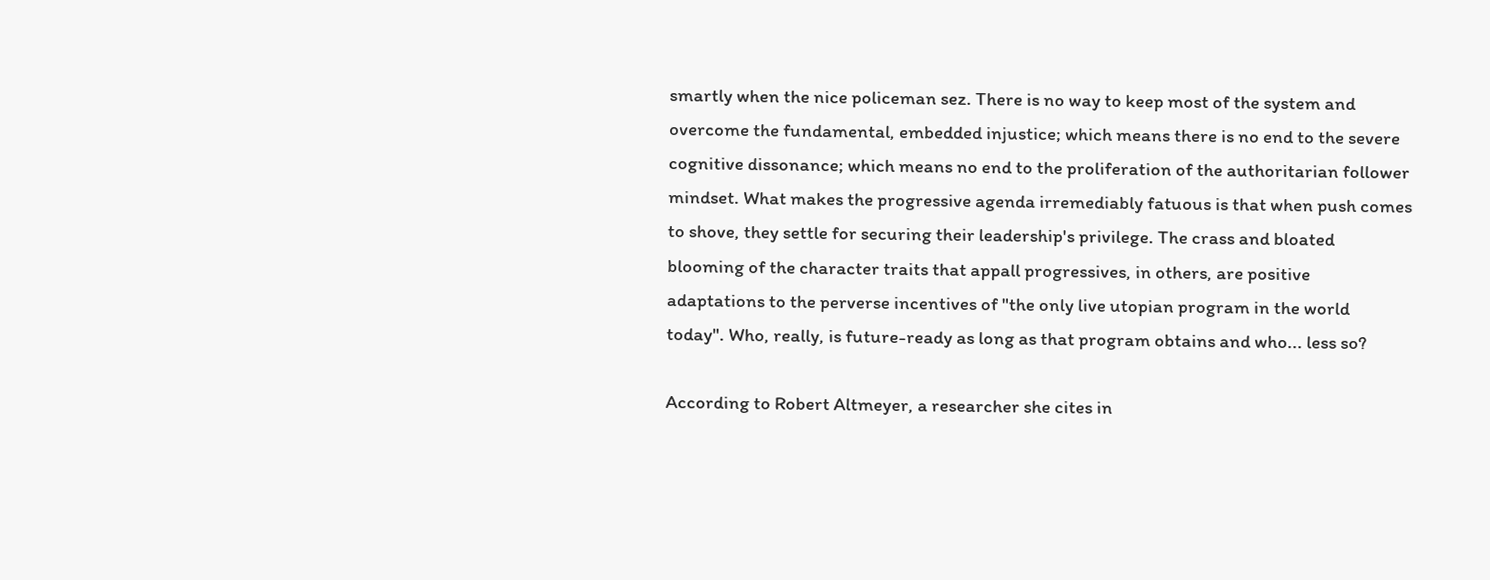smartly when the nice policeman sez. There is no way to keep most of the system and overcome the fundamental, embedded injustice; which means there is no end to the severe cognitive dissonance; which means no end to the proliferation of the authoritarian follower mindset. What makes the progressive agenda irremediably fatuous is that when push comes to shove, they settle for securing their leadership's privilege. The crass and bloated blooming of the character traits that appall progressives, in others, are positive adaptations to the perverse incentives of "the only live utopian program in the world today". Who, really, is future-ready as long as that program obtains and who... less so?

According to Robert Altmeyer, a researcher she cites in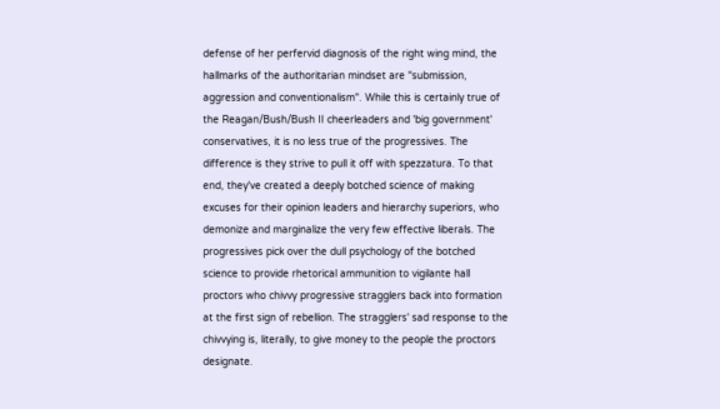defense of her perfervid diagnosis of the right wing mind, the hallmarks of the authoritarian mindset are "submission, aggression and conventionalism". While this is certainly true of the Reagan/Bush/Bush II cheerleaders and 'big government' conservatives, it is no less true of the progressives. The difference is they strive to pull it off with spezzatura. To that end, they've created a deeply botched science of making excuses for their opinion leaders and hierarchy superiors, who demonize and marginalize the very few effective liberals. The progressives pick over the dull psychology of the botched science to provide rhetorical ammunition to vigilante hall proctors who chivvy progressive stragglers back into formation at the first sign of rebellion. The stragglers' sad response to the chivvying is, literally, to give money to the people the proctors designate.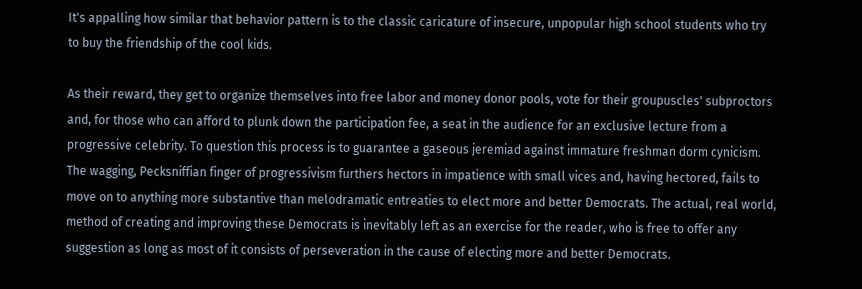It's appalling how similar that behavior pattern is to the classic caricature of insecure, unpopular high school students who try to buy the friendship of the cool kids.

As their reward, they get to organize themselves into free labor and money donor pools, vote for their groupuscles' subproctors and, for those who can afford to plunk down the participation fee, a seat in the audience for an exclusive lecture from a progressive celebrity. To question this process is to guarantee a gaseous jeremiad against immature freshman dorm cynicism. The wagging, Pecksniffian finger of progressivism furthers hectors in impatience with small vices and, having hectored, fails to move on to anything more substantive than melodramatic entreaties to elect more and better Democrats. The actual, real world, method of creating and improving these Democrats is inevitably left as an exercise for the reader, who is free to offer any suggestion as long as most of it consists of perseveration in the cause of electing more and better Democrats.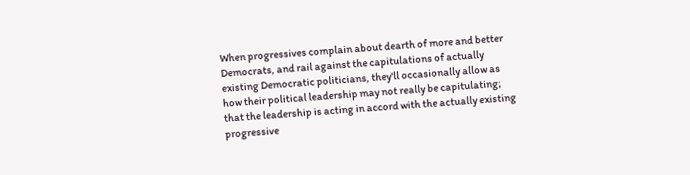When progressives complain about dearth of more and better Democrats, and rail against the capitulations of actually existing Democratic politicians, they'll occasionally allow as how their political leadership may not really be capitulating; that the leadership is acting in accord with the actually existing progressive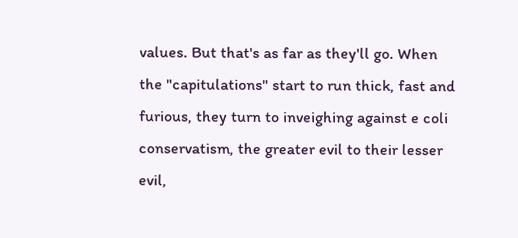values. But that's as far as they'll go. When the "capitulations" start to run thick, fast and furious, they turn to inveighing against e coli conservatism, the greater evil to their lesser evil,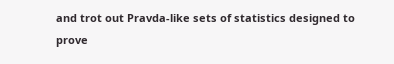and trot out Pravda-like sets of statistics designed to prove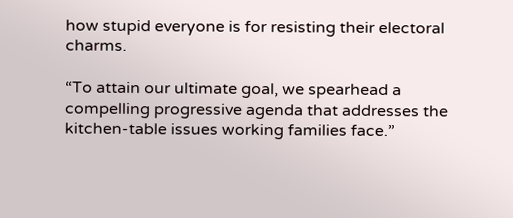how stupid everyone is for resisting their electoral charms.

“To attain our ultimate goal, we spearhead a compelling progressive agenda that addresses the kitchen-table issues working families face.”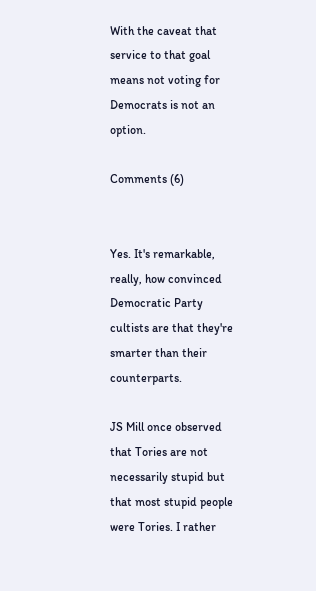With the caveat that service to that goal means not voting for Democrats is not an option.

Comments (6)


Yes. It's remarkable, really, how convinced Democratic Party cultists are that they're smarter than their counterparts.

JS Mill once observed that Tories are not necessarily stupid but that most stupid people were Tories. I rather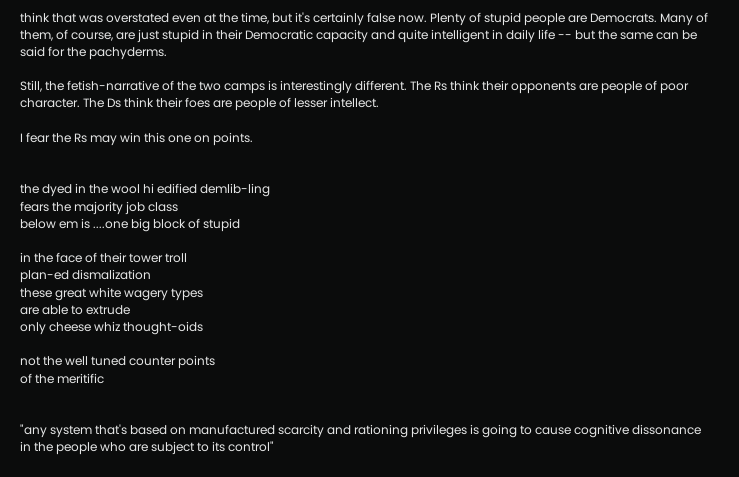think that was overstated even at the time, but it's certainly false now. Plenty of stupid people are Democrats. Many of them, of course, are just stupid in their Democratic capacity and quite intelligent in daily life -- but the same can be said for the pachyderms.

Still, the fetish-narrative of the two camps is interestingly different. The Rs think their opponents are people of poor character. The Ds think their foes are people of lesser intellect.

I fear the Rs may win this one on points.


the dyed in the wool hi edified demlib-ling
fears the majority job class
below em is ....one big block of stupid

in the face of their tower troll
plan-ed dismalization
these great white wagery types
are able to extrude
only cheese whiz thought-oids

not the well tuned counter points
of the meritific


"any system that's based on manufactured scarcity and rationing privileges is going to cause cognitive dissonance in the people who are subject to its control"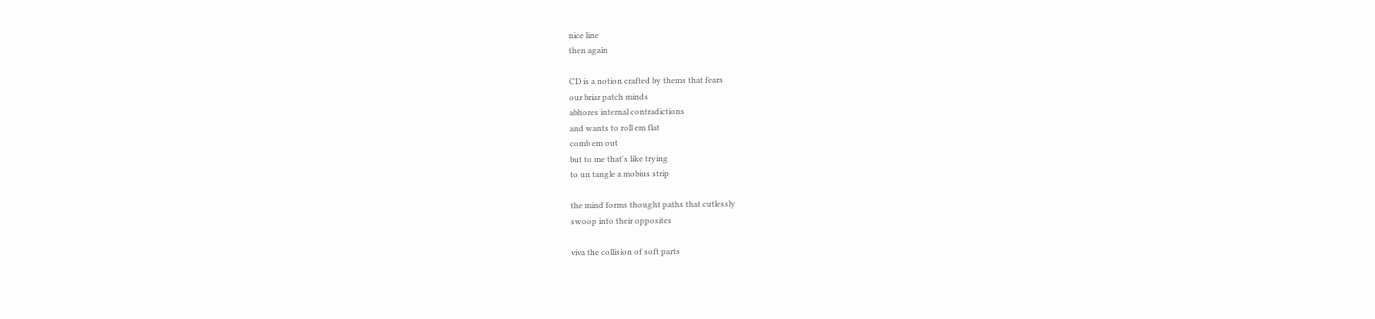nice line
then again

CD is a notion crafted by thems that fears
our briar patch minds
abhores internal contradictions
and wants to roll em flat
comb em out
but to me that's like trying
to un tangle a mobius strip

the mind forms thought paths that cutlessly
swoop into their opposites

viva the collision of soft parts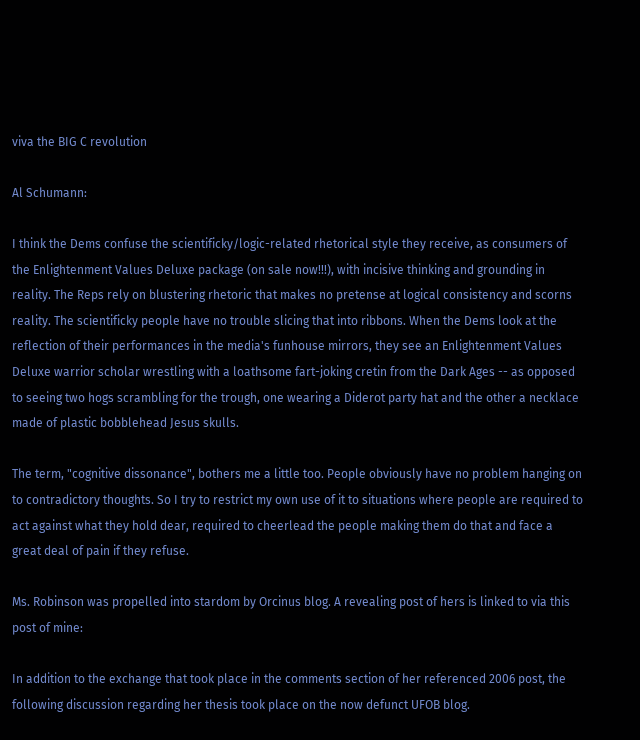viva the BIG C revolution

Al Schumann:

I think the Dems confuse the scientificky/logic-related rhetorical style they receive, as consumers of the Enlightenment Values Deluxe package (on sale now!!!), with incisive thinking and grounding in reality. The Reps rely on blustering rhetoric that makes no pretense at logical consistency and scorns reality. The scientificky people have no trouble slicing that into ribbons. When the Dems look at the reflection of their performances in the media's funhouse mirrors, they see an Enlightenment Values Deluxe warrior scholar wrestling with a loathsome fart-joking cretin from the Dark Ages -- as opposed to seeing two hogs scrambling for the trough, one wearing a Diderot party hat and the other a necklace made of plastic bobblehead Jesus skulls.

The term, "cognitive dissonance", bothers me a little too. People obviously have no problem hanging on to contradictory thoughts. So I try to restrict my own use of it to situations where people are required to act against what they hold dear, required to cheerlead the people making them do that and face a great deal of pain if they refuse.

Ms. Robinson was propelled into stardom by Orcinus blog. A revealing post of hers is linked to via this post of mine:

In addition to the exchange that took place in the comments section of her referenced 2006 post, the following discussion regarding her thesis took place on the now defunct UFOB blog.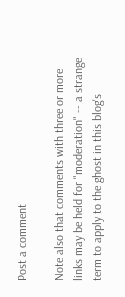Post a comment

Note also that comments with three or more links may be held for "moderation" -- a strange term to apply to the ghost in this blog's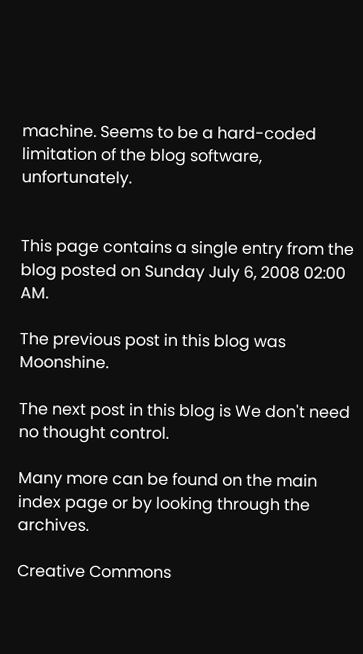machine. Seems to be a hard-coded limitation of the blog software, unfortunately.


This page contains a single entry from the blog posted on Sunday July 6, 2008 02:00 AM.

The previous post in this blog was Moonshine.

The next post in this blog is We don't need no thought control.

Many more can be found on the main index page or by looking through the archives.

Creative Commons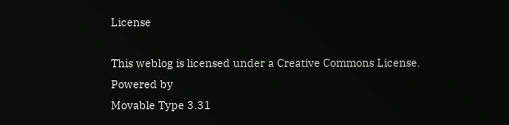License

This weblog is licensed under a Creative Commons License.
Powered by
Movable Type 3.31